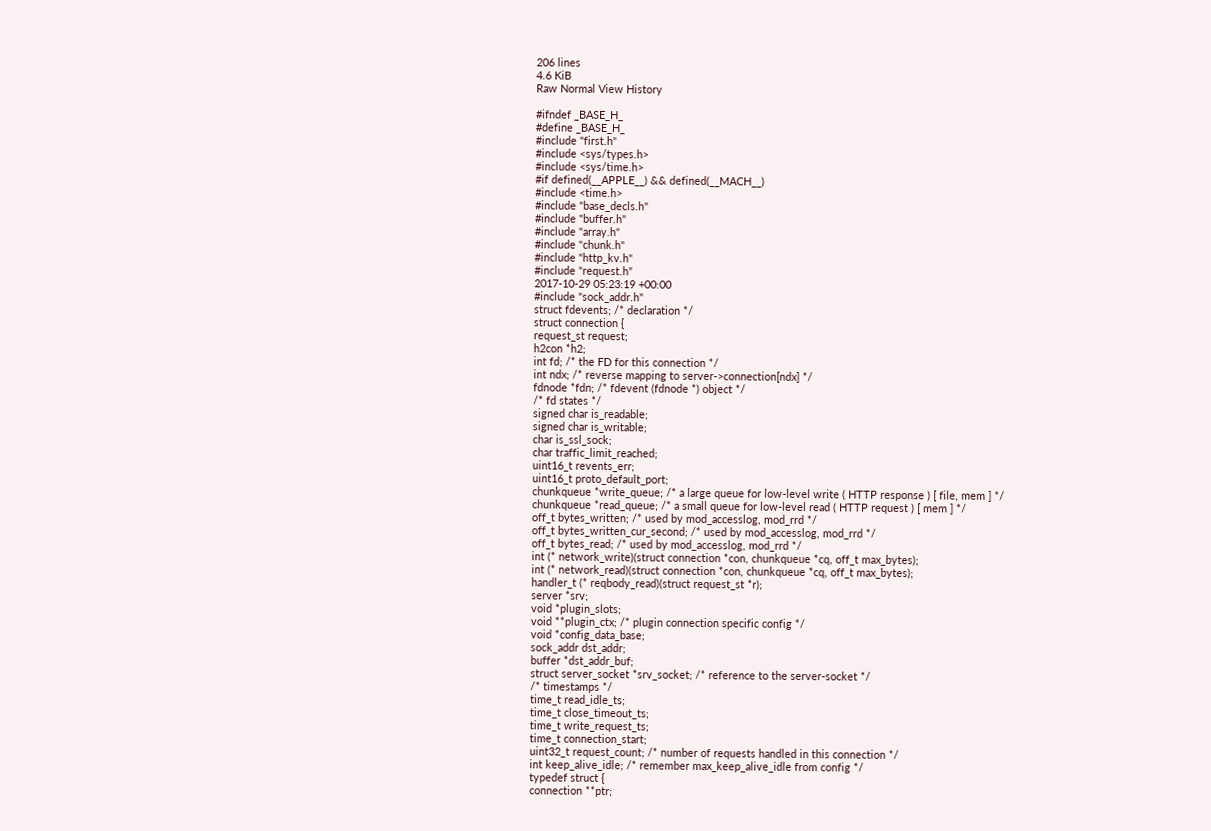206 lines
4.6 KiB
Raw Normal View History

#ifndef _BASE_H_
#define _BASE_H_
#include "first.h"
#include <sys/types.h>
#include <sys/time.h>
#if defined(__APPLE__) && defined(__MACH__)
#include <time.h>
#include "base_decls.h"
#include "buffer.h"
#include "array.h"
#include "chunk.h"
#include "http_kv.h"
#include "request.h"
2017-10-29 05:23:19 +00:00
#include "sock_addr.h"
struct fdevents; /* declaration */
struct connection {
request_st request;
h2con *h2;
int fd; /* the FD for this connection */
int ndx; /* reverse mapping to server->connection[ndx] */
fdnode *fdn; /* fdevent (fdnode *) object */
/* fd states */
signed char is_readable;
signed char is_writable;
char is_ssl_sock;
char traffic_limit_reached;
uint16_t revents_err;
uint16_t proto_default_port;
chunkqueue *write_queue; /* a large queue for low-level write ( HTTP response ) [ file, mem ] */
chunkqueue *read_queue; /* a small queue for low-level read ( HTTP request ) [ mem ] */
off_t bytes_written; /* used by mod_accesslog, mod_rrd */
off_t bytes_written_cur_second; /* used by mod_accesslog, mod_rrd */
off_t bytes_read; /* used by mod_accesslog, mod_rrd */
int (* network_write)(struct connection *con, chunkqueue *cq, off_t max_bytes);
int (* network_read)(struct connection *con, chunkqueue *cq, off_t max_bytes);
handler_t (* reqbody_read)(struct request_st *r);
server *srv;
void *plugin_slots;
void **plugin_ctx; /* plugin connection specific config */
void *config_data_base;
sock_addr dst_addr;
buffer *dst_addr_buf;
struct server_socket *srv_socket; /* reference to the server-socket */
/* timestamps */
time_t read_idle_ts;
time_t close_timeout_ts;
time_t write_request_ts;
time_t connection_start;
uint32_t request_count; /* number of requests handled in this connection */
int keep_alive_idle; /* remember max_keep_alive_idle from config */
typedef struct {
connection **ptr;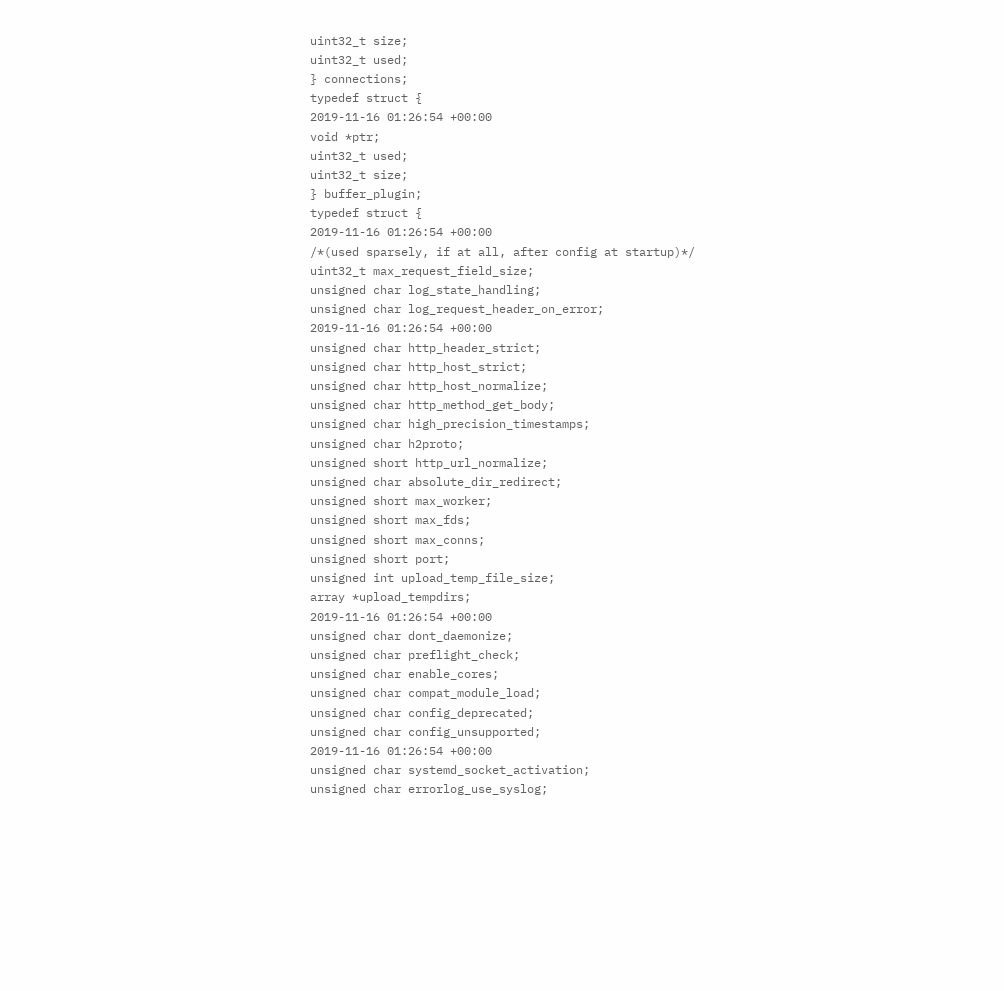uint32_t size;
uint32_t used;
} connections;
typedef struct {
2019-11-16 01:26:54 +00:00
void *ptr;
uint32_t used;
uint32_t size;
} buffer_plugin;
typedef struct {
2019-11-16 01:26:54 +00:00
/*(used sparsely, if at all, after config at startup)*/
uint32_t max_request_field_size;
unsigned char log_state_handling;
unsigned char log_request_header_on_error;
2019-11-16 01:26:54 +00:00
unsigned char http_header_strict;
unsigned char http_host_strict;
unsigned char http_host_normalize;
unsigned char http_method_get_body;
unsigned char high_precision_timestamps;
unsigned char h2proto;
unsigned short http_url_normalize;
unsigned char absolute_dir_redirect;
unsigned short max_worker;
unsigned short max_fds;
unsigned short max_conns;
unsigned short port;
unsigned int upload_temp_file_size;
array *upload_tempdirs;
2019-11-16 01:26:54 +00:00
unsigned char dont_daemonize;
unsigned char preflight_check;
unsigned char enable_cores;
unsigned char compat_module_load;
unsigned char config_deprecated;
unsigned char config_unsupported;
2019-11-16 01:26:54 +00:00
unsigned char systemd_socket_activation;
unsigned char errorlog_use_syslog;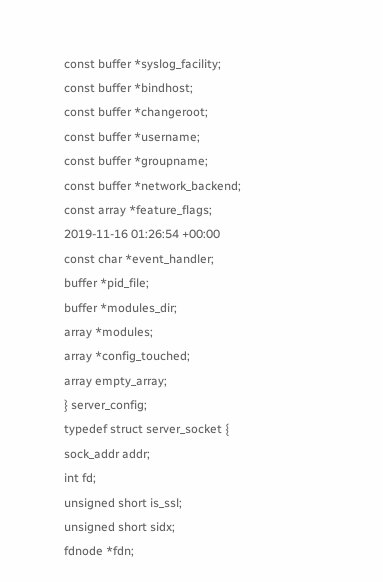const buffer *syslog_facility;
const buffer *bindhost;
const buffer *changeroot;
const buffer *username;
const buffer *groupname;
const buffer *network_backend;
const array *feature_flags;
2019-11-16 01:26:54 +00:00
const char *event_handler;
buffer *pid_file;
buffer *modules_dir;
array *modules;
array *config_touched;
array empty_array;
} server_config;
typedef struct server_socket {
sock_addr addr;
int fd;
unsigned short is_ssl;
unsigned short sidx;
fdnode *fdn;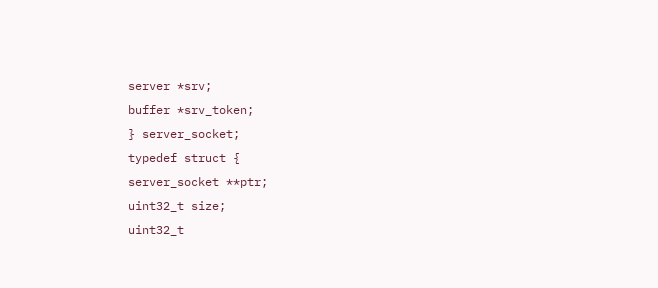server *srv;
buffer *srv_token;
} server_socket;
typedef struct {
server_socket **ptr;
uint32_t size;
uint32_t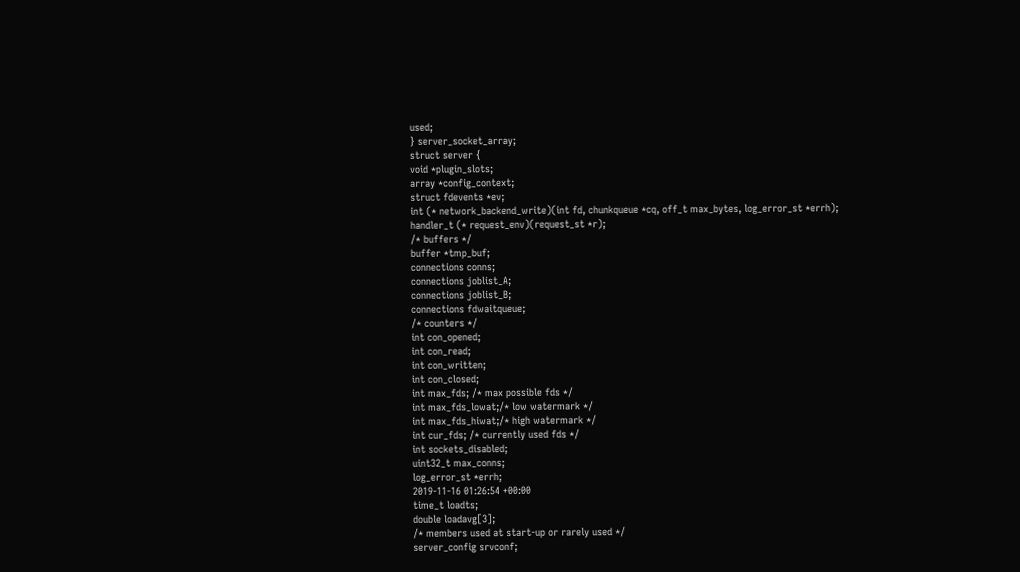used;
} server_socket_array;
struct server {
void *plugin_slots;
array *config_context;
struct fdevents *ev;
int (* network_backend_write)(int fd, chunkqueue *cq, off_t max_bytes, log_error_st *errh);
handler_t (* request_env)(request_st *r);
/* buffers */
buffer *tmp_buf;
connections conns;
connections joblist_A;
connections joblist_B;
connections fdwaitqueue;
/* counters */
int con_opened;
int con_read;
int con_written;
int con_closed;
int max_fds; /* max possible fds */
int max_fds_lowat;/* low watermark */
int max_fds_hiwat;/* high watermark */
int cur_fds; /* currently used fds */
int sockets_disabled;
uint32_t max_conns;
log_error_st *errh;
2019-11-16 01:26:54 +00:00
time_t loadts;
double loadavg[3];
/* members used at start-up or rarely used */
server_config srvconf;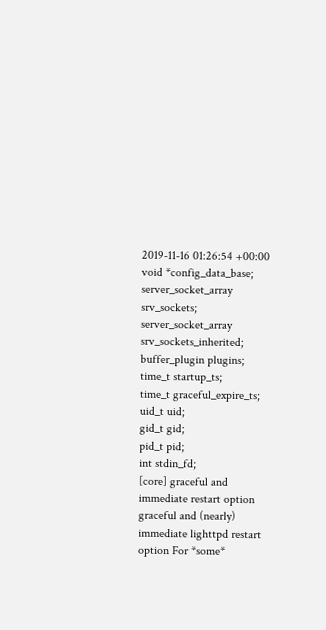2019-11-16 01:26:54 +00:00
void *config_data_base;
server_socket_array srv_sockets;
server_socket_array srv_sockets_inherited;
buffer_plugin plugins;
time_t startup_ts;
time_t graceful_expire_ts;
uid_t uid;
gid_t gid;
pid_t pid;
int stdin_fd;
[core] graceful and immediate restart option graceful and (nearly) immediate lighttpd restart option For *some*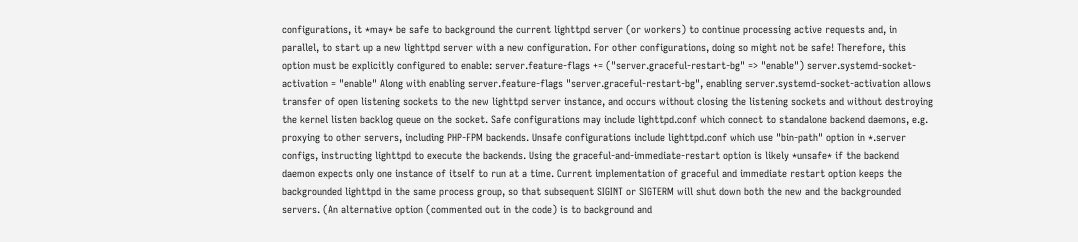configurations, it *may* be safe to background the current lighttpd server (or workers) to continue processing active requests and, in parallel, to start up a new lighttpd server with a new configuration. For other configurations, doing so might not be safe! Therefore, this option must be explicitly configured to enable: server.feature-flags += ("server.graceful-restart-bg" => "enable") server.systemd-socket-activation = "enable" Along with enabling server.feature-flags "server.graceful-restart-bg", enabling server.systemd-socket-activation allows transfer of open listening sockets to the new lighttpd server instance, and occurs without closing the listening sockets and without destroying the kernel listen backlog queue on the socket. Safe configurations may include lighttpd.conf which connect to standalone backend daemons, e.g. proxying to other servers, including PHP-FPM backends. Unsafe configurations include lighttpd.conf which use "bin-path" option in *.server configs, instructing lighttpd to execute the backends. Using the graceful-and-immediate-restart option is likely *unsafe* if the backend daemon expects only one instance of itself to run at a time. Current implementation of graceful and immediate restart option keeps the backgrounded lighttpd in the same process group, so that subsequent SIGINT or SIGTERM will shut down both the new and the backgrounded servers. (An alternative option (commented out in the code) is to background and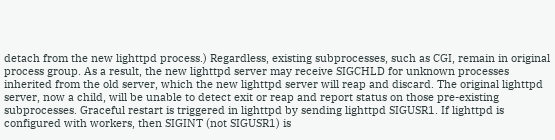detach from the new lighttpd process.) Regardless, existing subprocesses, such as CGI, remain in original process group. As a result, the new lighttpd server may receive SIGCHLD for unknown processes inherited from the old server, which the new lighttpd server will reap and discard. The original lighttpd server, now a child, will be unable to detect exit or reap and report status on those pre-existing subprocesses. Graceful restart is triggered in lighttpd by sending lighttpd SIGUSR1. If lighttpd is configured with workers, then SIGINT (not SIGUSR1) is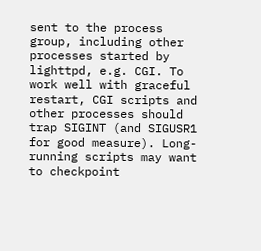sent to the process group, including other processes started by lighttpd, e.g. CGI. To work well with graceful restart, CGI scripts and other processes should trap SIGINT (and SIGUSR1 for good measure). Long-running scripts may want to checkpoint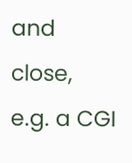and close, e.g. a CGI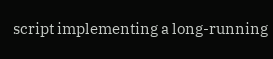script implementing a long-running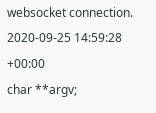websocket connection.
2020-09-25 14:59:28 +00:00
char **argv;